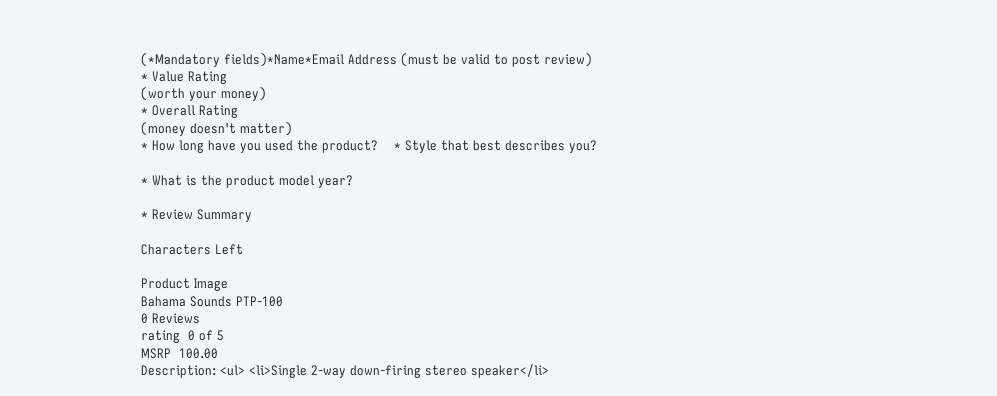(*Mandatory fields)*Name*Email Address (must be valid to post review)
* Value Rating
(worth your money)
* Overall Rating
(money doesn't matter)
* How long have you used the product?    * Style that best describes you?

* What is the product model year?

* Review Summary

Characters Left

Product Image
Bahama Sounds PTP-100
0 Reviews
rating  0 of 5
MSRP  100.00
Description: <ul> <li>Single 2-way down-firing stereo speaker</li>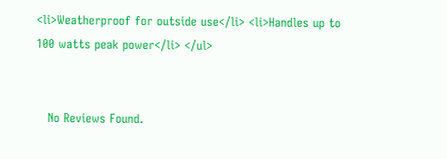<li>Weatherproof for outside use</li> <li>Handles up to 100 watts peak power</li> </ul>


   No Reviews Found.